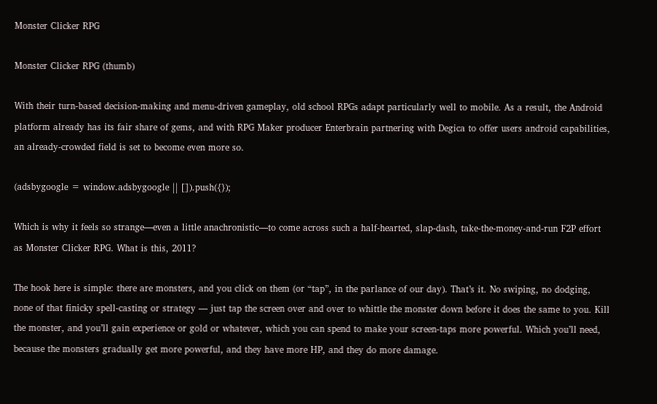Monster Clicker RPG

Monster Clicker RPG (thumb)

With their turn-based decision-making and menu-driven gameplay, old school RPGs adapt particularly well to mobile. As a result, the Android platform already has its fair share of gems, and with RPG Maker producer Enterbrain partnering with Degica to offer users android capabilities, an already-crowded field is set to become even more so.

(adsbygoogle = window.adsbygoogle || []).push({});

Which is why it feels so strange—even a little anachronistic—to come across such a half-hearted, slap-dash, take-the-money-and-run F2P effort as Monster Clicker RPG. What is this, 2011?

The hook here is simple: there are monsters, and you click on them (or “tap”, in the parlance of our day). That’s it. No swiping, no dodging, none of that finicky spell-casting or strategy — just tap the screen over and over to whittle the monster down before it does the same to you. Kill the monster, and you’ll gain experience or gold or whatever, which you can spend to make your screen-taps more powerful. Which you’ll need, because the monsters gradually get more powerful, and they have more HP, and they do more damage.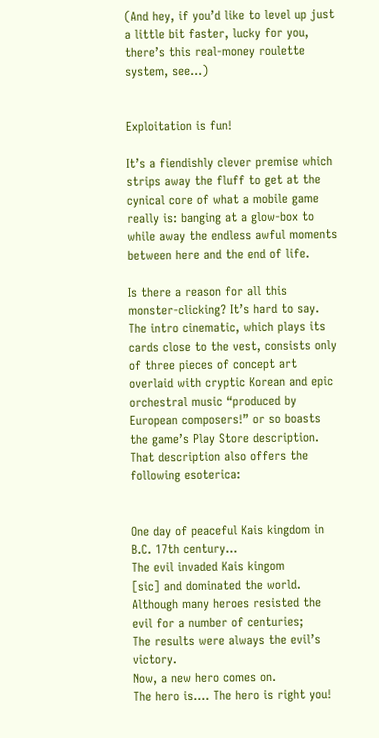(And hey, if you’d like to level up just a little bit faster, lucky for you, there’s this real-money roulette system, see…)


Exploitation is fun!

It’s a fiendishly clever premise which strips away the fluff to get at the cynical core of what a mobile game really is: banging at a glow-box to while away the endless awful moments between here and the end of life.

Is there a reason for all this monster-clicking? It’s hard to say. The intro cinematic, which plays its cards close to the vest, consists only of three pieces of concept art overlaid with cryptic Korean and epic orchestral music “produced by European composers!” or so boasts the game’s Play Store description. That description also offers the following esoterica:


One day of peaceful Kais kingdom in B.C. 17th century…
The evil invaded Kais kingom
[sic] and dominated the world.
Although many heroes resisted the evil for a number of centuries;
The results were always the evil’s victory.
Now, a new hero comes on.
The hero is…. The hero is right you!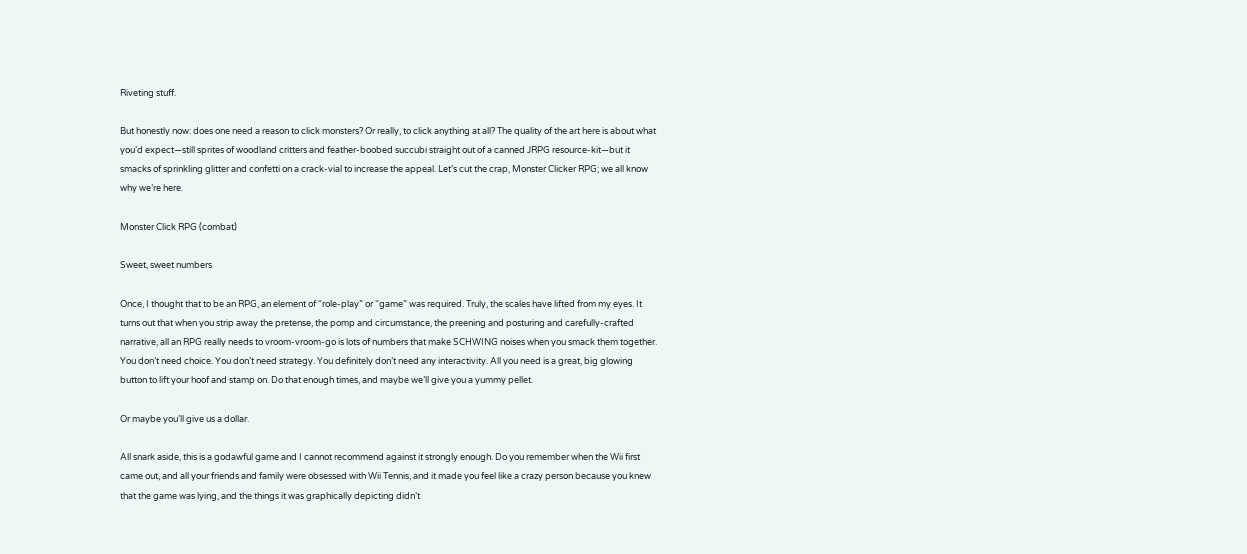Riveting stuff.

But honestly now: does one need a reason to click monsters? Or really, to click anything at all? The quality of the art here is about what you’d expect—still sprites of woodland critters and feather-boobed succubi straight out of a canned JRPG resource-kit—but it smacks of sprinkling glitter and confetti on a crack-vial to increase the appeal. Let’s cut the crap, Monster Clicker RPG; we all know why we’re here.

Monster Click RPG (combat)

Sweet, sweet numbers

Once, I thought that to be an RPG, an element of “role-play” or “game” was required. Truly, the scales have lifted from my eyes. It turns out that when you strip away the pretense, the pomp and circumstance, the preening and posturing and carefully-crafted narrative, all an RPG really needs to vroom-vroom-go is lots of numbers that make SCHWING noises when you smack them together. You don’t need choice. You don’t need strategy. You definitely don’t need any interactivity. All you need is a great, big glowing button to lift your hoof and stamp on. Do that enough times, and maybe we’ll give you a yummy pellet.

Or maybe you’ll give us a dollar.

All snark aside, this is a godawful game and I cannot recommend against it strongly enough. Do you remember when the Wii first came out, and all your friends and family were obsessed with Wii Tennis, and it made you feel like a crazy person because you knew that the game was lying, and the things it was graphically depicting didn’t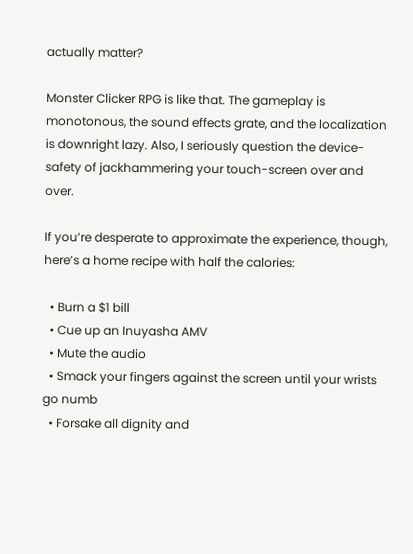actually matter?

Monster Clicker RPG is like that. The gameplay is monotonous, the sound effects grate, and the localization is downright lazy. Also, I seriously question the device-safety of jackhammering your touch-screen over and over.

If you’re desperate to approximate the experience, though, here’s a home recipe with half the calories:

  • Burn a $1 bill
  • Cue up an Inuyasha AMV
  • Mute the audio
  • Smack your fingers against the screen until your wrists go numb
  • Forsake all dignity and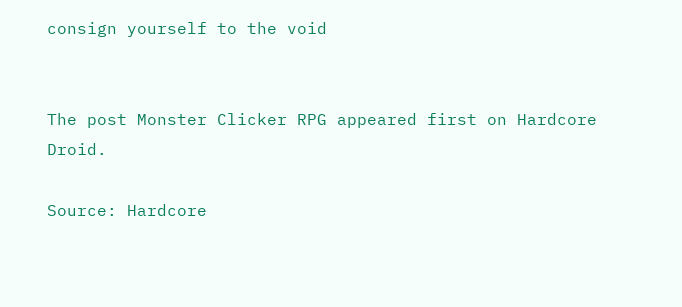consign yourself to the void


The post Monster Clicker RPG appeared first on Hardcore Droid.

Source: Hardcore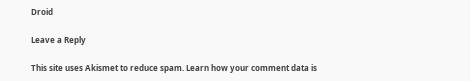Droid

Leave a Reply

This site uses Akismet to reduce spam. Learn how your comment data is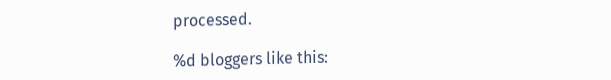processed.

%d bloggers like this: